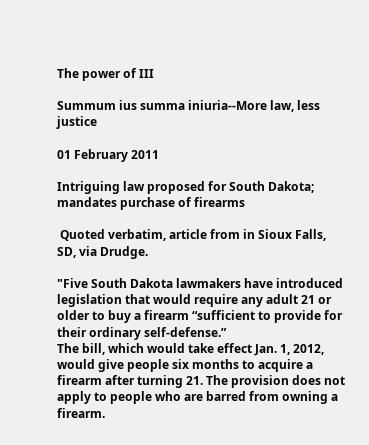The power of III

Summum ius summa iniuria--More law, less justice

01 February 2011

Intriguing law proposed for South Dakota; mandates purchase of firearms

 Quoted verbatim, article from in Sioux Falls, SD, via Drudge.

"Five South Dakota lawmakers have introduced legislation that would require any adult 21 or older to buy a firearm “sufficient to provide for their ordinary self-defense.”
The bill, which would take effect Jan. 1, 2012, would give people six months to acquire a firearm after turning 21. The provision does not apply to people who are barred from owning a firearm.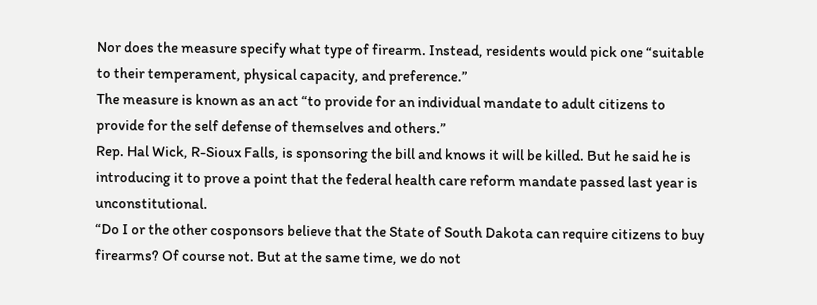Nor does the measure specify what type of firearm. Instead, residents would pick one “suitable to their temperament, physical capacity, and preference.”
The measure is known as an act “to provide for an individual mandate to adult citizens to provide for the self defense of themselves and others.”
Rep. Hal Wick, R-Sioux Falls, is sponsoring the bill and knows it will be killed. But he said he is introducing it to prove a point that the federal health care reform mandate passed last year is unconstitutional.
“Do I or the other cosponsors believe that the State of South Dakota can require citizens to buy firearms? Of course not. But at the same time, we do not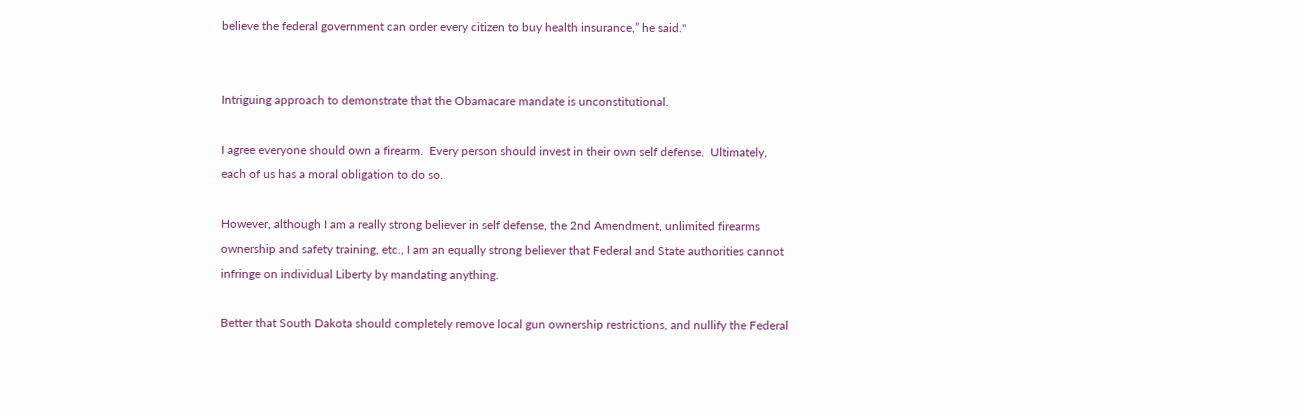believe the federal government can order every citizen to buy health insurance,” he said."


Intriguing approach to demonstrate that the Obamacare mandate is unconstitutional.

I agree everyone should own a firearm.  Every person should invest in their own self defense.  Ultimately, each of us has a moral obligation to do so.

However, although I am a really strong believer in self defense, the 2nd Amendment, unlimited firearms ownership and safety training, etc., I am an equally strong believer that Federal and State authorities cannot infringe on individual Liberty by mandating anything.

Better that South Dakota should completely remove local gun ownership restrictions, and nullify the Federal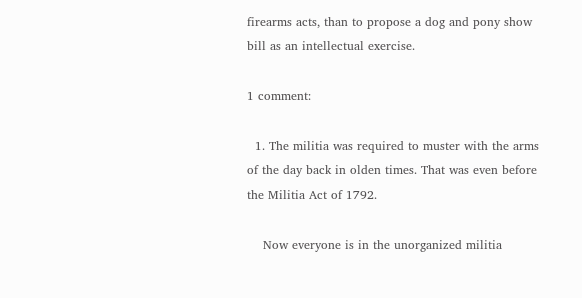firearms acts, than to propose a dog and pony show bill as an intellectual exercise.

1 comment:

  1. The militia was required to muster with the arms of the day back in olden times. That was even before the Militia Act of 1792.

    Now everyone is in the unorganized militia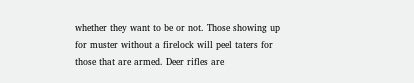whether they want to be or not. Those showing up for muster without a firelock will peel taters for those that are armed. Deer rifles are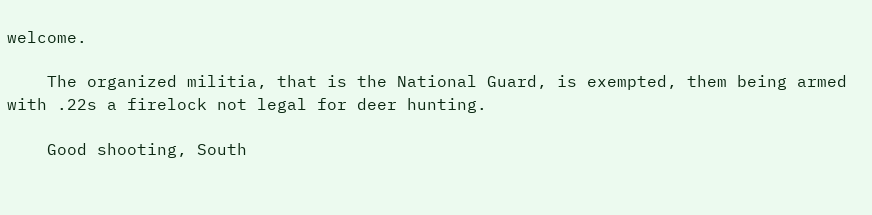welcome.

    The organized militia, that is the National Guard, is exempted, them being armed with .22s a firelock not legal for deer hunting.

    Good shooting, South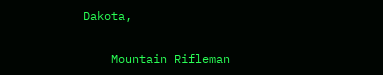Dakota,

    Mountain Rifleman